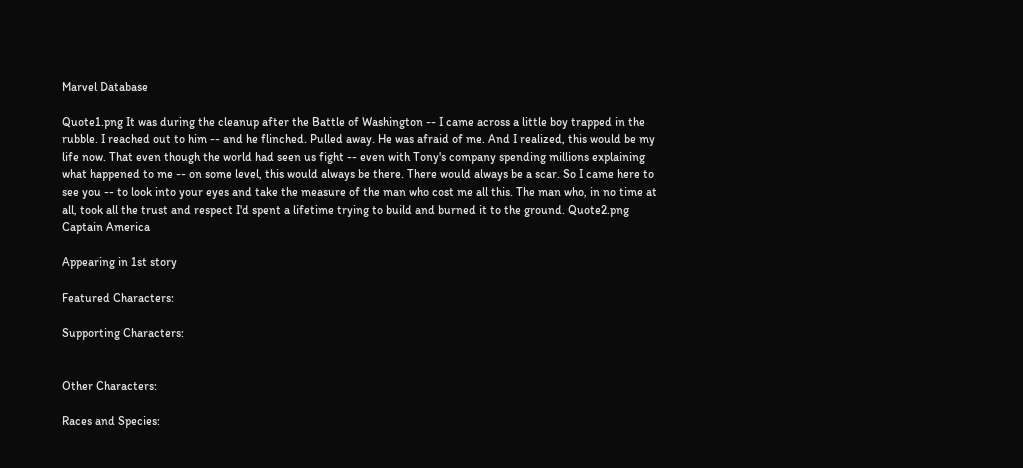Marvel Database

Quote1.png It was during the cleanup after the Battle of Washington -- I came across a little boy trapped in the rubble. I reached out to him -- and he flinched. Pulled away. He was afraid of me. And I realized, this would be my life now. That even though the world had seen us fight -- even with Tony's company spending millions explaining what happened to me -- on some level, this would always be there. There would always be a scar. So I came here to see you -- to look into your eyes and take the measure of the man who cost me all this. The man who, in no time at all, took all the trust and respect I'd spent a lifetime trying to build and burned it to the ground. Quote2.png
Captain America

Appearing in 1st story

Featured Characters:

Supporting Characters:


Other Characters:

Races and Species: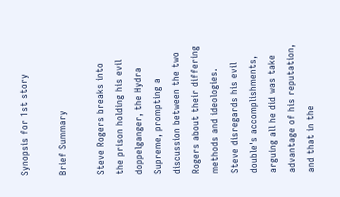Synopsis for 1st story

Brief Summary

Steve Rogers breaks into the prison holding his evil doppelganger, the Hydra Supreme, prompting a discussion between the two Rogers about their differing methods and ideologies. Steve disregards his evil double's accomplishments, arguing all he did was take advantage of his reputation, and that in the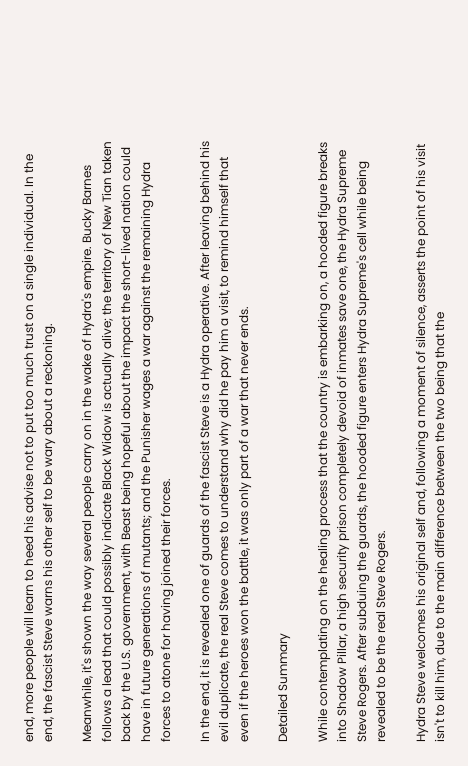end, more people will learn to heed his advise not to put too much trust on a single individual. In the end, the fascist Steve warns his other self to be wary about a reckoning.

Meanwhile, it's shown the way several people carry on in the wake of Hydra's empire. Bucky Barnes follows a lead that could possibly indicate Black Widow is actually alive; the territory of New Tian taken back by the U.S. government, with Beast being hopeful about the impact the short-lived nation could have in future generations of mutants; and the Punisher wages a war against the remaining Hydra forces to atone for having joined their forces.

In the end, it is revealed one of guards of the fascist Steve is a Hydra operative. After leaving behind his evil duplicate, the real Steve comes to understand why did he pay him a visit, to remind himself that even if the heroes won the battle, it was only part of a war that never ends.

Detailed Summary

While contemplating on the healing process that the country is embarking on, a hooded figure breaks into Shadow Pillar, a high security prison completely devoid of inmates save one, the Hydra Supreme Steve Rogers. After subduing the guards, the hooded figure enters Hydra Supreme's cell while being revealed to be the real Steve Rogers.

Hydra Steve welcomes his original self and, following a moment of silence, asserts the point of his visit isn't to kill him, due to the main difference between the two being that the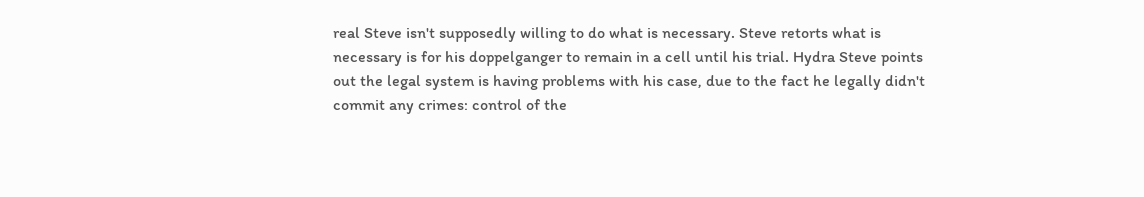real Steve isn't supposedly willing to do what is necessary. Steve retorts what is necessary is for his doppelganger to remain in a cell until his trial. Hydra Steve points out the legal system is having problems with his case, due to the fact he legally didn't commit any crimes: control of the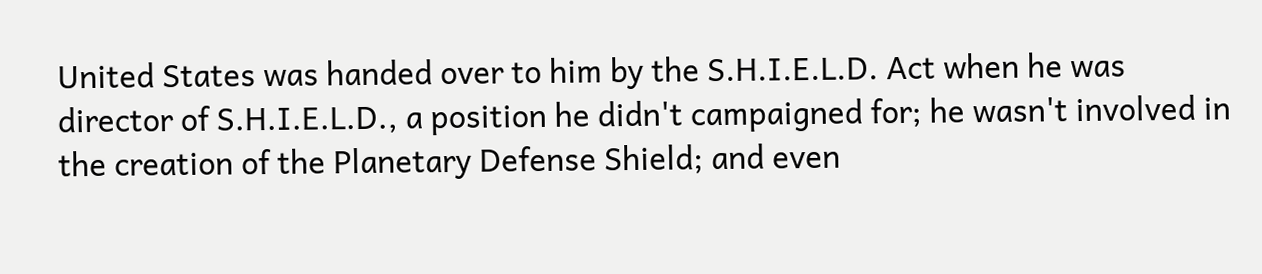United States was handed over to him by the S.H.I.E.L.D. Act when he was director of S.H.I.E.L.D., a position he didn't campaigned for; he wasn't involved in the creation of the Planetary Defense Shield; and even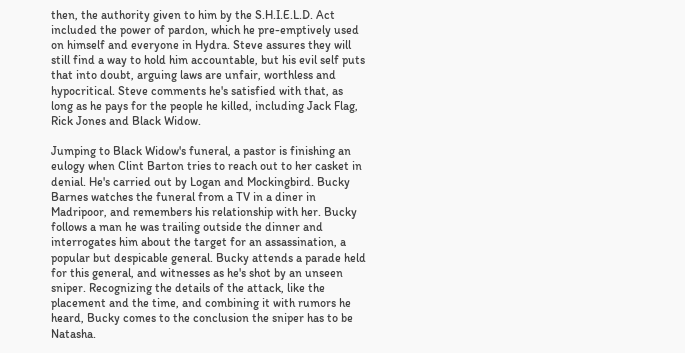then, the authority given to him by the S.H.I.E.L.D. Act included the power of pardon, which he pre-emptively used on himself and everyone in Hydra. Steve assures they will still find a way to hold him accountable, but his evil self puts that into doubt, arguing laws are unfair, worthless and hypocritical. Steve comments he's satisfied with that, as long as he pays for the people he killed, including Jack Flag, Rick Jones and Black Widow.

Jumping to Black Widow's funeral, a pastor is finishing an eulogy when Clint Barton tries to reach out to her casket in denial. He's carried out by Logan and Mockingbird. Bucky Barnes watches the funeral from a TV in a diner in Madripoor, and remembers his relationship with her. Bucky follows a man he was trailing outside the dinner and interrogates him about the target for an assassination, a popular but despicable general. Bucky attends a parade held for this general, and witnesses as he's shot by an unseen sniper. Recognizing the details of the attack, like the placement and the time, and combining it with rumors he heard, Bucky comes to the conclusion the sniper has to be Natasha.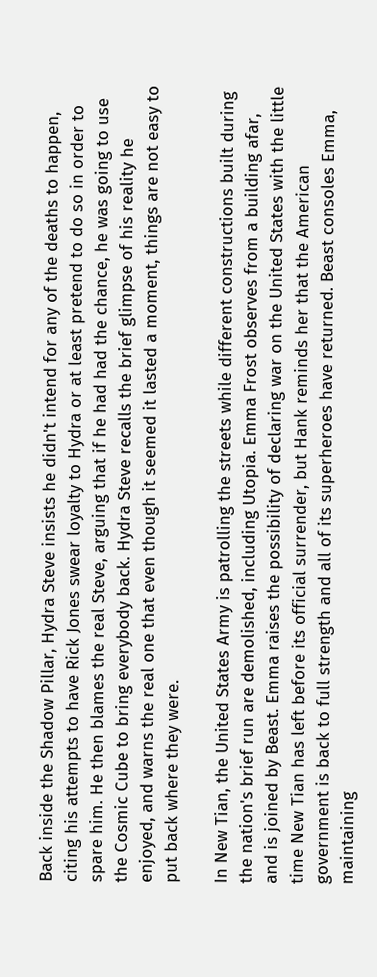Back inside the Shadow Pillar, Hydra Steve insists he didn't intend for any of the deaths to happen, citing his attempts to have Rick Jones swear loyalty to Hydra or at least pretend to do so in order to spare him. He then blames the real Steve, arguing that if he had had the chance, he was going to use the Cosmic Cube to bring everybody back. Hydra Steve recalls the brief glimpse of his reality he enjoyed, and warns the real one that even though it seemed it lasted a moment, things are not easy to put back where they were.

In New Tian, the United States Army is patrolling the streets while different constructions built during the nation's brief run are demolished, including Utopia. Emma Frost observes from a building afar, and is joined by Beast. Emma raises the possibility of declaring war on the United States with the little time New Tian has left before its official surrender, but Hank reminds her that the American government is back to full strength and all of its superheroes have returned. Beast consoles Emma, maintaining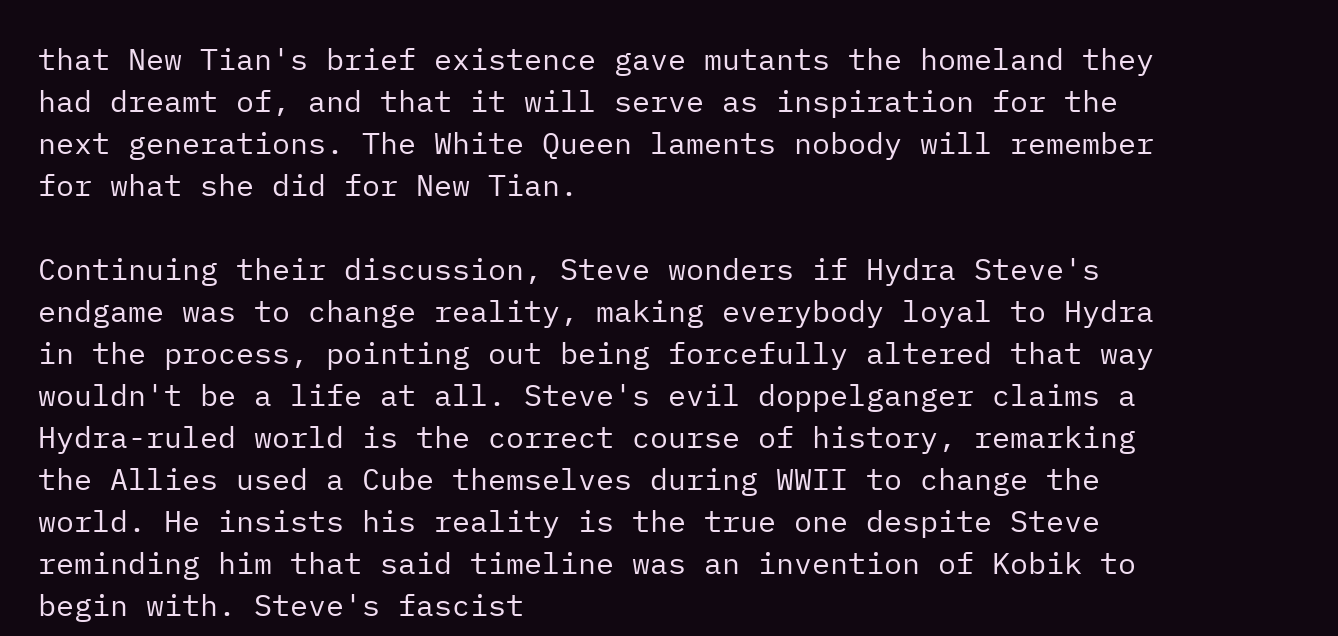that New Tian's brief existence gave mutants the homeland they had dreamt of, and that it will serve as inspiration for the next generations. The White Queen laments nobody will remember for what she did for New Tian.

Continuing their discussion, Steve wonders if Hydra Steve's endgame was to change reality, making everybody loyal to Hydra in the process, pointing out being forcefully altered that way wouldn't be a life at all. Steve's evil doppelganger claims a Hydra-ruled world is the correct course of history, remarking the Allies used a Cube themselves during WWII to change the world. He insists his reality is the true one despite Steve reminding him that said timeline was an invention of Kobik to begin with. Steve's fascist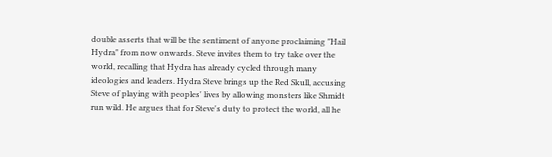double asserts that will be the sentiment of anyone proclaiming "Hail Hydra" from now onwards. Steve invites them to try take over the world, recalling that Hydra has already cycled through many ideologies and leaders. Hydra Steve brings up the Red Skull, accusing Steve of playing with peoples' lives by allowing monsters like Shmidt run wild. He argues that for Steve's duty to protect the world, all he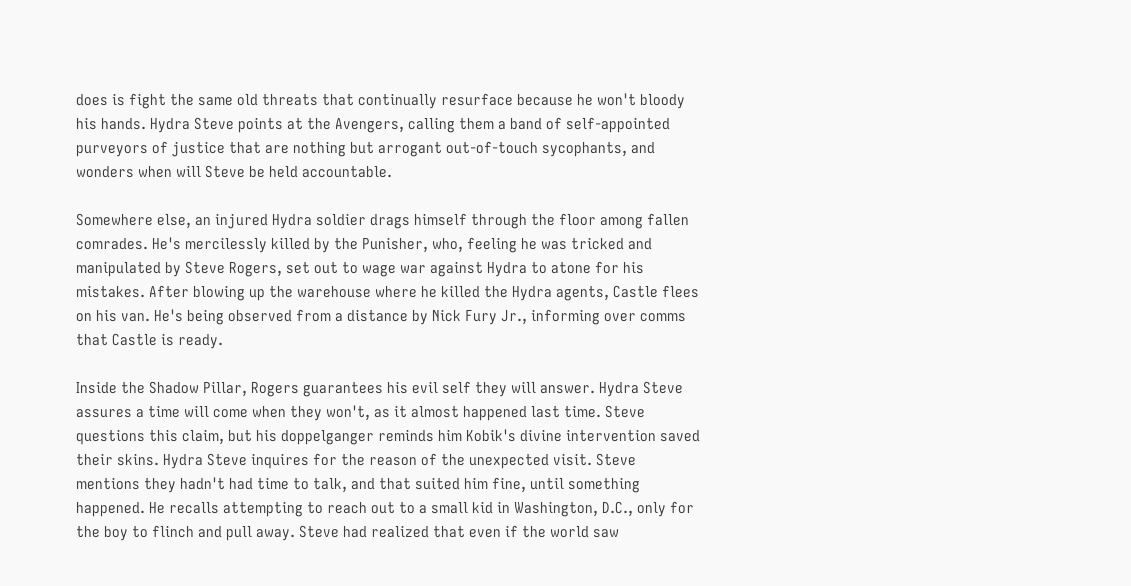does is fight the same old threats that continually resurface because he won't bloody his hands. Hydra Steve points at the Avengers, calling them a band of self-appointed purveyors of justice that are nothing but arrogant out-of-touch sycophants, and wonders when will Steve be held accountable.

Somewhere else, an injured Hydra soldier drags himself through the floor among fallen comrades. He's mercilessly killed by the Punisher, who, feeling he was tricked and manipulated by Steve Rogers, set out to wage war against Hydra to atone for his mistakes. After blowing up the warehouse where he killed the Hydra agents, Castle flees on his van. He's being observed from a distance by Nick Fury Jr., informing over comms that Castle is ready.

Inside the Shadow Pillar, Rogers guarantees his evil self they will answer. Hydra Steve assures a time will come when they won't, as it almost happened last time. Steve questions this claim, but his doppelganger reminds him Kobik's divine intervention saved their skins. Hydra Steve inquires for the reason of the unexpected visit. Steve mentions they hadn't had time to talk, and that suited him fine, until something happened. He recalls attempting to reach out to a small kid in Washington, D.C., only for the boy to flinch and pull away. Steve had realized that even if the world saw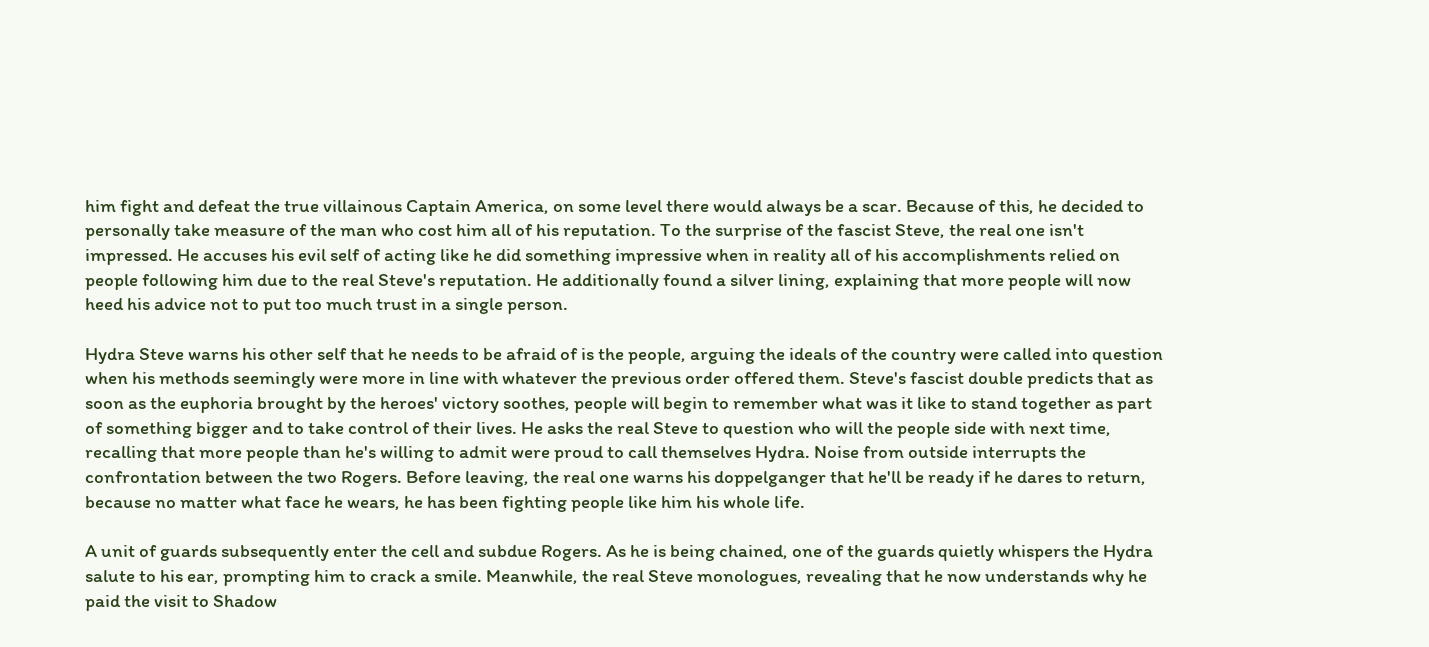him fight and defeat the true villainous Captain America, on some level there would always be a scar. Because of this, he decided to personally take measure of the man who cost him all of his reputation. To the surprise of the fascist Steve, the real one isn't impressed. He accuses his evil self of acting like he did something impressive when in reality all of his accomplishments relied on people following him due to the real Steve's reputation. He additionally found a silver lining, explaining that more people will now heed his advice not to put too much trust in a single person.

Hydra Steve warns his other self that he needs to be afraid of is the people, arguing the ideals of the country were called into question when his methods seemingly were more in line with whatever the previous order offered them. Steve's fascist double predicts that as soon as the euphoria brought by the heroes' victory soothes, people will begin to remember what was it like to stand together as part of something bigger and to take control of their lives. He asks the real Steve to question who will the people side with next time, recalling that more people than he's willing to admit were proud to call themselves Hydra. Noise from outside interrupts the confrontation between the two Rogers. Before leaving, the real one warns his doppelganger that he'll be ready if he dares to return, because no matter what face he wears, he has been fighting people like him his whole life.

A unit of guards subsequently enter the cell and subdue Rogers. As he is being chained, one of the guards quietly whispers the Hydra salute to his ear, prompting him to crack a smile. Meanwhile, the real Steve monologues, revealing that he now understands why he paid the visit to Shadow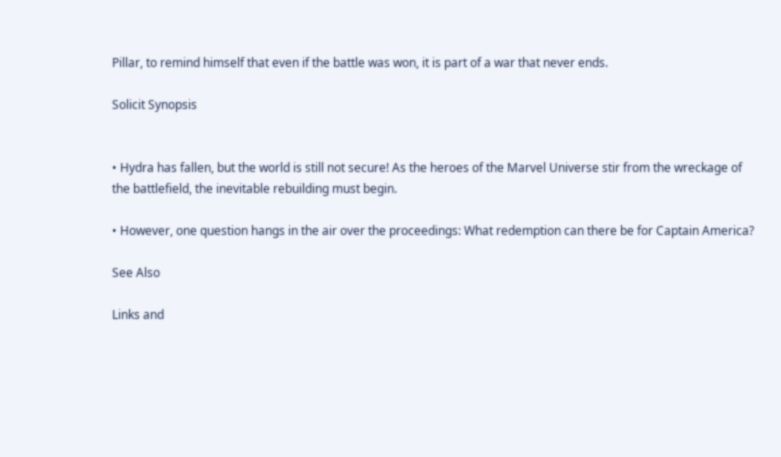Pillar, to remind himself that even if the battle was won, it is part of a war that never ends.

Solicit Synopsis


• Hydra has fallen, but the world is still not secure! As the heroes of the Marvel Universe stir from the wreckage of the battlefield, the inevitable rebuilding must begin.

• However, one question hangs in the air over the proceedings: What redemption can there be for Captain America?

See Also

Links and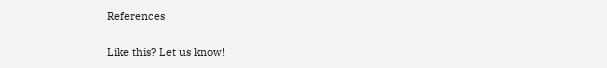References


Like this? Let us know!